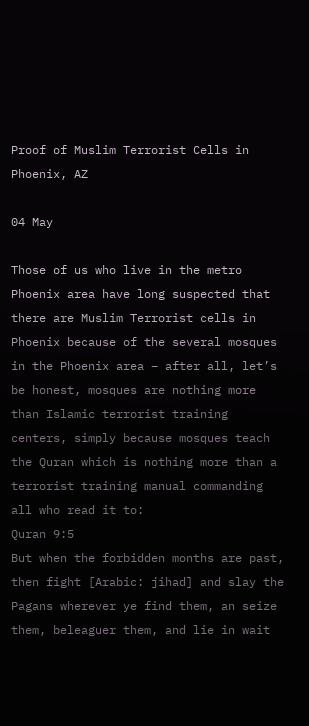Proof of Muslim Terrorist Cells in Phoenix, AZ

04 May

Those of us who live in the metro Phoenix area have long suspected that there are Muslim Terrorist cells in Phoenix because of the several mosques in the Phoenix area – after all, let’s be honest, mosques are nothing more than Islamic terrorist training centers, simply because mosques teach the Quran which is nothing more than a terrorist training manual commanding all who read it to:
Quran 9:5
But when the forbidden months are past, then fight [Arabic: jihad] and slay the Pagans wherever ye find them, an seize them, beleaguer them, and lie in wait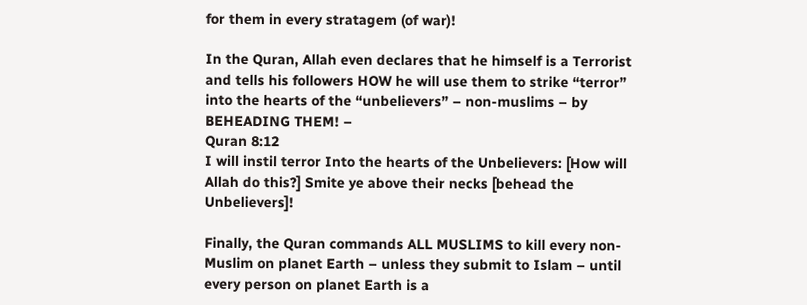for them in every stratagem (of war)!

In the Quran, Allah even declares that he himself is a Terrorist and tells his followers HOW he will use them to strike “terror” into the hearts of the “unbelievers” – non-muslims – by BEHEADING THEM! –
Quran 8:12
I will instil terror Into the hearts of the Unbelievers: [How will Allah do this?] Smite ye above their necks [behead the Unbelievers]!

Finally, the Quran commands ALL MUSLIMS to kill every non-Muslim on planet Earth – unless they submit to Islam – until every person on planet Earth is a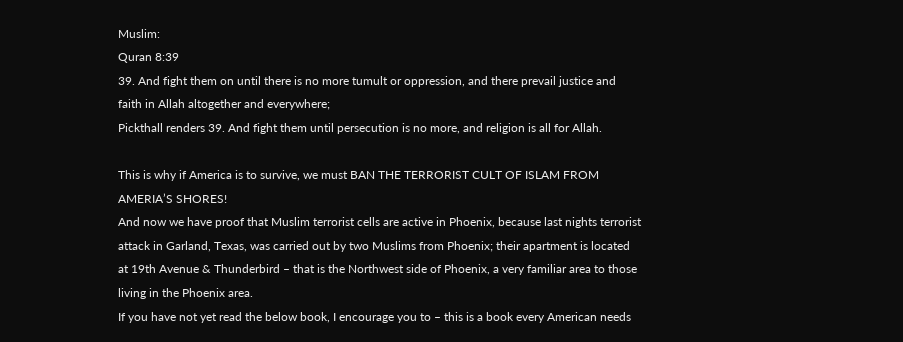Muslim:
Quran 8:39
39. And fight them on until there is no more tumult or oppression, and there prevail justice and faith in Allah altogether and everywhere;
Pickthall renders 39. And fight them until persecution is no more, and religion is all for Allah.

This is why if America is to survive, we must BAN THE TERRORIST CULT OF ISLAM FROM AMERIA’S SHORES!
And now we have proof that Muslim terrorist cells are active in Phoenix, because last nights terrorist attack in Garland, Texas, was carried out by two Muslims from Phoenix; their apartment is located at 19th Avenue & Thunderbird – that is the Northwest side of Phoenix, a very familiar area to those living in the Phoenix area.
If you have not yet read the below book, I encourage you to – this is a book every American needs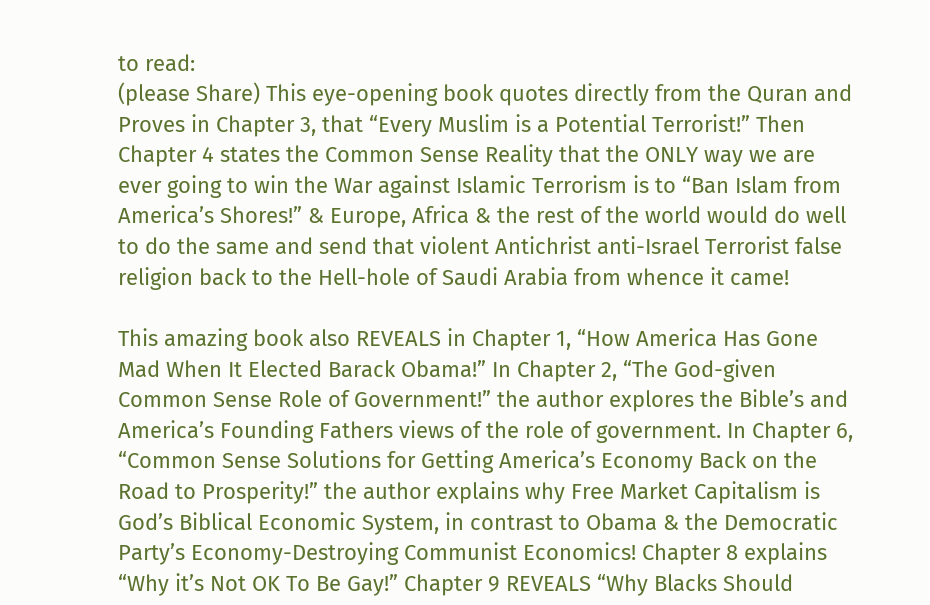to read:
(please Share) This eye-opening book quotes directly from the Quran and Proves in Chapter 3, that “Every Muslim is a Potential Terrorist!” Then Chapter 4 states the Common Sense Reality that the ONLY way we are ever going to win the War against Islamic Terrorism is to “Ban Islam from America’s Shores!” & Europe, Africa & the rest of the world would do well to do the same and send that violent Antichrist anti-Israel Terrorist false religion back to the Hell-hole of Saudi Arabia from whence it came!

This amazing book also REVEALS in Chapter 1, “How America Has Gone Mad When It Elected Barack Obama!” In Chapter 2, “The God-given Common Sense Role of Government!” the author explores the Bible’s and America’s Founding Fathers views of the role of government. In Chapter 6, “Common Sense Solutions for Getting America’s Economy Back on the Road to Prosperity!” the author explains why Free Market Capitalism is God’s Biblical Economic System, in contrast to Obama & the Democratic Party’s Economy-Destroying Communist Economics! Chapter 8 explains “Why it’s Not OK To Be Gay!” Chapter 9 REVEALS “Why Blacks Should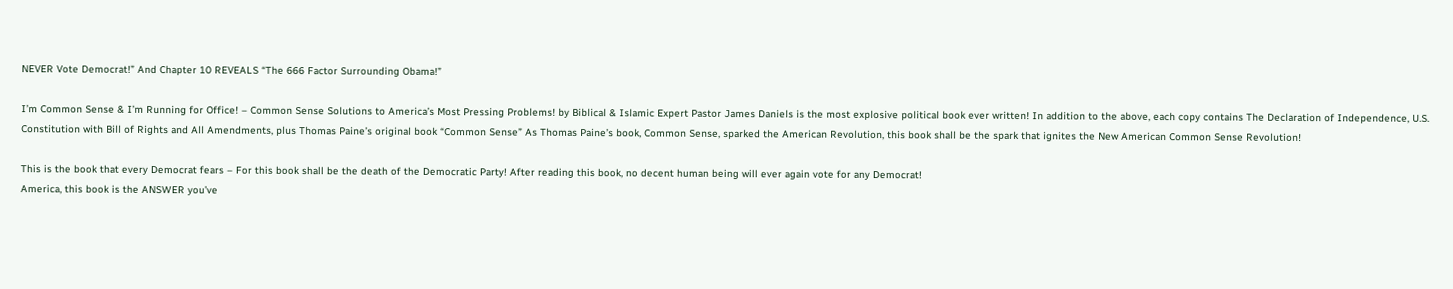NEVER Vote Democrat!” And Chapter 10 REVEALS “The 666 Factor Surrounding Obama!”

I’m Common Sense & I’m Running for Office! – Common Sense Solutions to America’s Most Pressing Problems! by Biblical & Islamic Expert Pastor James Daniels is the most explosive political book ever written! In addition to the above, each copy contains The Declaration of Independence, U.S. Constitution with Bill of Rights and All Amendments, plus Thomas Paine’s original book “Common Sense” As Thomas Paine’s book, Common Sense, sparked the American Revolution, this book shall be the spark that ignites the New American Common Sense Revolution!

This is the book that every Democrat fears – For this book shall be the death of the Democratic Party! After reading this book, no decent human being will ever again vote for any Democrat!
America, this book is the ANSWER you’ve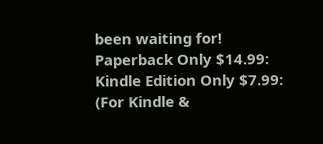been waiting for! Paperback Only $14.99:
Kindle Edition Only $7.99: (For Kindle &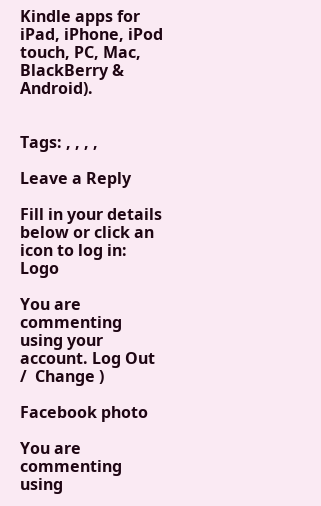Kindle apps for iPad, iPhone, iPod touch, PC, Mac, BlackBerry & Android).


Tags: , , , ,

Leave a Reply

Fill in your details below or click an icon to log in: Logo

You are commenting using your account. Log Out /  Change )

Facebook photo

You are commenting using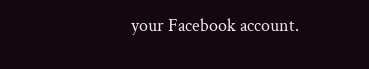your Facebook account.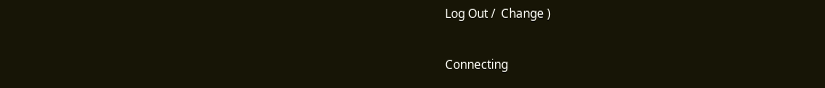Log Out /  Change )

Connecting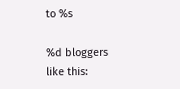to %s

%d bloggers like this: